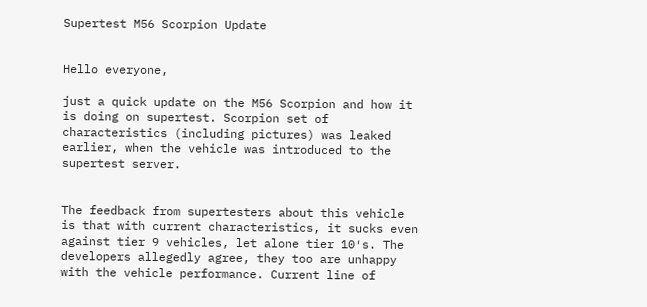Supertest M56 Scorpion Update


Hello everyone,

just a quick update on the M56 Scorpion and how it is doing on supertest. Scorpion set of characteristics (including pictures) was leaked earlier, when the vehicle was introduced to the supertest server.


The feedback from supertesters about this vehicle is that with current characteristics, it sucks even against tier 9 vehicles, let alone tier 10′s. The developers allegedly agree, they too are unhappy with the vehicle performance. Current line of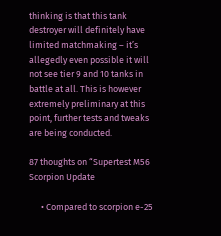thinking is that this tank destroyer will definitely have limited matchmaking – it’s allegedly even possible it will not see tier 9 and 10 tanks in battle at all. This is however extremely preliminary at this point, further tests and tweaks are being conducted.

87 thoughts on “Supertest M56 Scorpion Update

      • Compared to scorpion e-25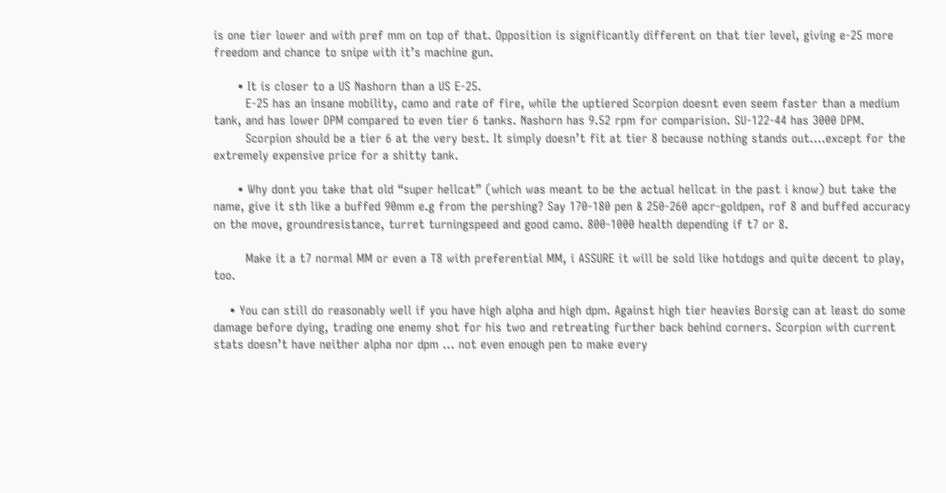is one tier lower and with pref mm on top of that. Opposition is significantly different on that tier level, giving e-25 more freedom and chance to snipe with it’s machine gun.

      • It is closer to a US Nashorn than a US E-25.
        E-25 has an insane mobility, camo and rate of fire, while the uptiered Scorpion doesnt even seem faster than a medium tank, and has lower DPM compared to even tier 6 tanks. Nashorn has 9.52 rpm for comparision. SU-122-44 has 3000 DPM.
        Scorpion should be a tier 6 at the very best. It simply doesn’t fit at tier 8 because nothing stands out….except for the extremely expensive price for a shitty tank.

      • Why dont you take that old “super hellcat” (which was meant to be the actual hellcat in the past i know) but take the name, give it sth like a buffed 90mm e.g from the pershing? Say 170-180 pen & 250-260 apcr-goldpen, rof 8 and buffed accuracy on the move, groundresistance, turret turningspeed and good camo. 800-1000 health depending if t7 or 8.

        Make it a t7 normal MM or even a T8 with preferential MM, i ASSURE it will be sold like hotdogs and quite decent to play, too.

    • You can still do reasonably well if you have high alpha and high dpm. Against high tier heavies Borsig can at least do some damage before dying, trading one enemy shot for his two and retreating further back behind corners. Scorpion with current stats doesn’t have neither alpha nor dpm … not even enough pen to make every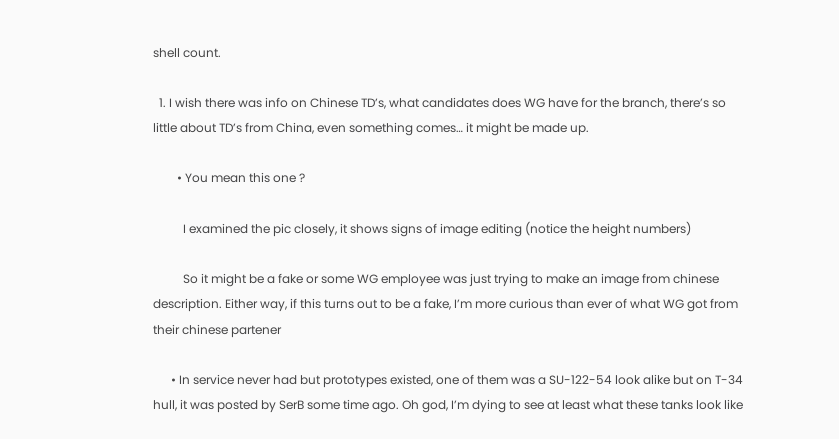shell count.

  1. I wish there was info on Chinese TD’s, what candidates does WG have for the branch, there’s so little about TD’s from China, even something comes… it might be made up.

        • You mean this one ?

          I examined the pic closely, it shows signs of image editing (notice the height numbers)

          So it might be a fake or some WG employee was just trying to make an image from chinese description. Either way, if this turns out to be a fake, I’m more curious than ever of what WG got from their chinese partener

      • In service never had but prototypes existed, one of them was a SU-122-54 look alike but on T-34 hull, it was posted by SerB some time ago. Oh god, I’m dying to see at least what these tanks look like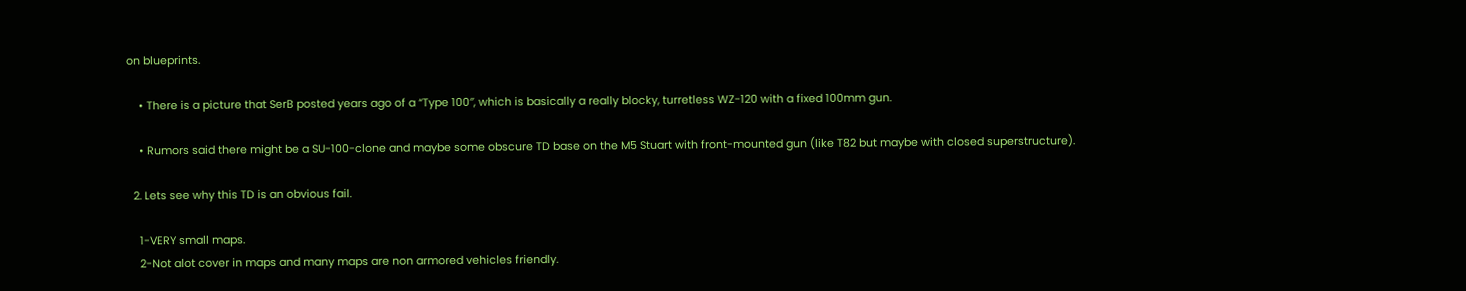on blueprints.

    • There is a picture that SerB posted years ago of a “Type 100″, which is basically a really blocky, turretless WZ-120 with a fixed 100mm gun.

    • Rumors said there might be a SU-100-clone and maybe some obscure TD base on the M5 Stuart with front-mounted gun (like T82 but maybe with closed superstructure).

  2. Lets see why this TD is an obvious fail.

    1-VERY small maps.
    2-Not alot cover in maps and many maps are non armored vehicles friendly.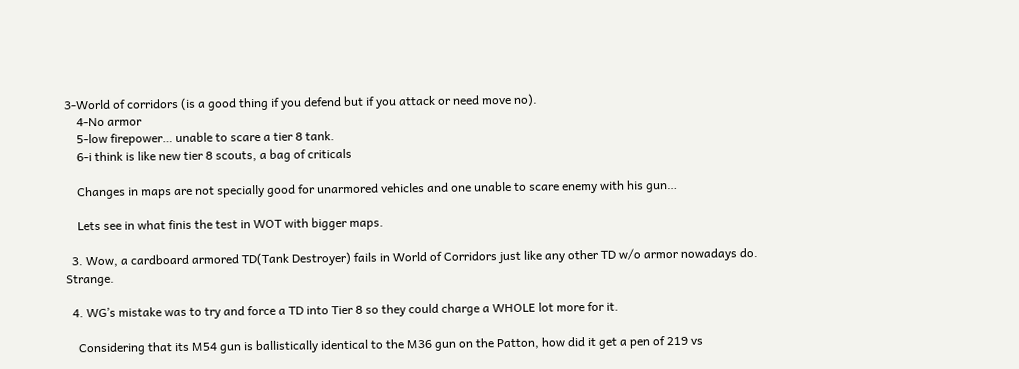3-World of corridors (is a good thing if you defend but if you attack or need move no).
    4-No armor
    5-low firepower… unable to scare a tier 8 tank.
    6-i think is like new tier 8 scouts, a bag of criticals

    Changes in maps are not specially good for unarmored vehicles and one unable to scare enemy with his gun…

    Lets see in what finis the test in WOT with bigger maps.

  3. Wow, a cardboard armored TD(Tank Destroyer) fails in World of Corridors just like any other TD w/o armor nowadays do. Strange.

  4. WG’s mistake was to try and force a TD into Tier 8 so they could charge a WHOLE lot more for it.

    Considering that its M54 gun is ballistically identical to the M36 gun on the Patton, how did it get a pen of 219 vs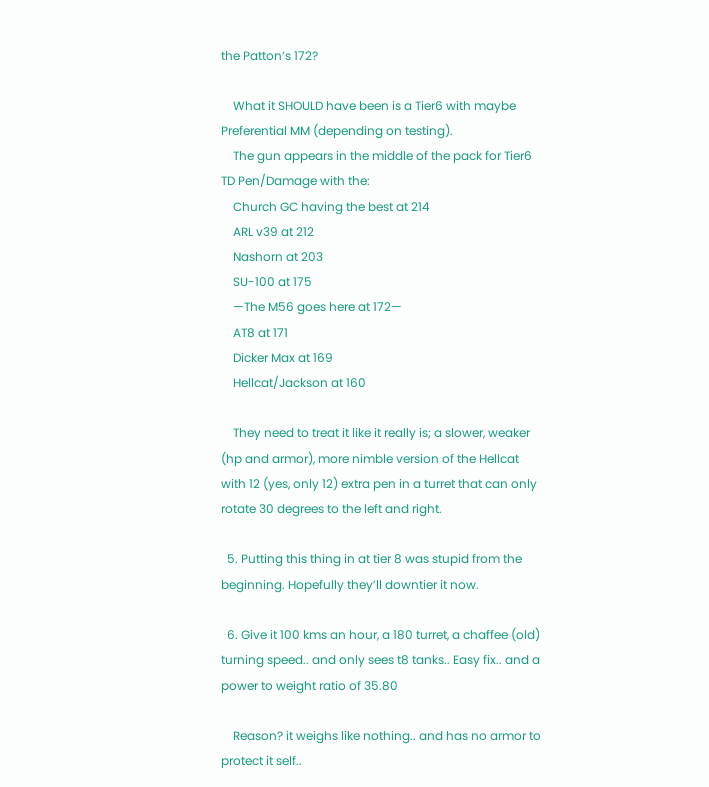the Patton’s 172?

    What it SHOULD have been is a Tier6 with maybe Preferential MM (depending on testing).
    The gun appears in the middle of the pack for Tier6 TD Pen/Damage with the:
    Church GC having the best at 214
    ARL v39 at 212
    Nashorn at 203
    SU-100 at 175
    —The M56 goes here at 172—
    AT8 at 171
    Dicker Max at 169
    Hellcat/Jackson at 160

    They need to treat it like it really is; a slower, weaker (hp and armor), more nimble version of the Hellcat with 12 (yes, only 12) extra pen in a turret that can only rotate 30 degrees to the left and right.

  5. Putting this thing in at tier 8 was stupid from the beginning. Hopefully they’ll downtier it now.

  6. Give it 100 kms an hour, a 180 turret, a chaffee (old) turning speed.. and only sees t8 tanks.. Easy fix.. and a power to weight ratio of 35.80

    Reason? it weighs like nothing.. and has no armor to protect it self..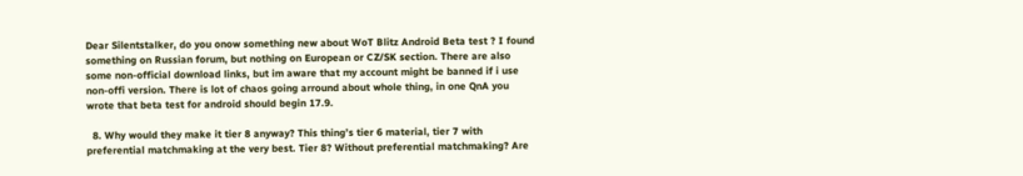Dear Silentstalker, do you onow something new about WoT Blitz Android Beta test ? I found something on Russian forum, but nothing on European or CZ/SK section. There are also some non-official download links, but im aware that my account might be banned if i use non-offi version. There is lot of chaos going arround about whole thing, in one QnA you wrote that beta test for android should begin 17.9.

  8. Why would they make it tier 8 anyway? This thing’s tier 6 material, tier 7 with preferential matchmaking at the very best. Tier 8? Without preferential matchmaking? Are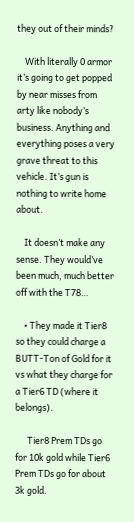they out of their minds?

    With literally 0 armor it’s going to get popped by near misses from arty like nobody’s business. Anything and everything poses a very grave threat to this vehicle. It’s gun is nothing to write home about.

    It doesn’t make any sense. They would’ve been much, much better off with the T78…

    • They made it Tier8 so they could charge a BUTT-Ton of Gold for it vs what they charge for a Tier6 TD (where it belongs).

      Tier8 Prem TDs go for 10k gold while Tier6 Prem TDs go for about 3k gold.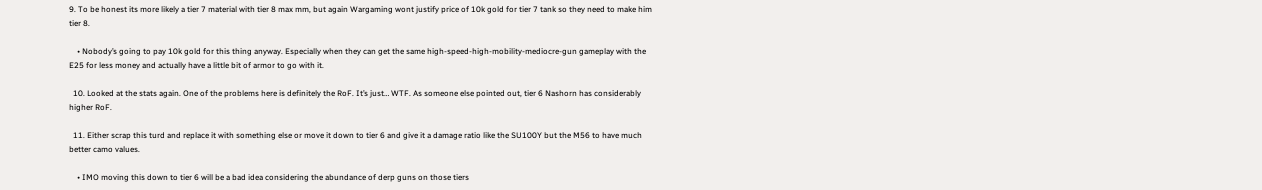9. To be honest its more likely a tier 7 material with tier 8 max mm, but again Wargaming wont justify price of 10k gold for tier 7 tank so they need to make him tier 8.

    • Nobody’s going to pay 10k gold for this thing anyway. Especially when they can get the same high-speed-high-mobility-mediocre-gun gameplay with the E25 for less money and actually have a little bit of armor to go with it.

  10. Looked at the stats again. One of the problems here is definitely the RoF. It’s just… WTF. As someone else pointed out, tier 6 Nashorn has considerably higher RoF.

  11. Either scrap this turd and replace it with something else or move it down to tier 6 and give it a damage ratio like the SU100Y but the M56 to have much better camo values.

    • IMO moving this down to tier 6 will be a bad idea considering the abundance of derp guns on those tiers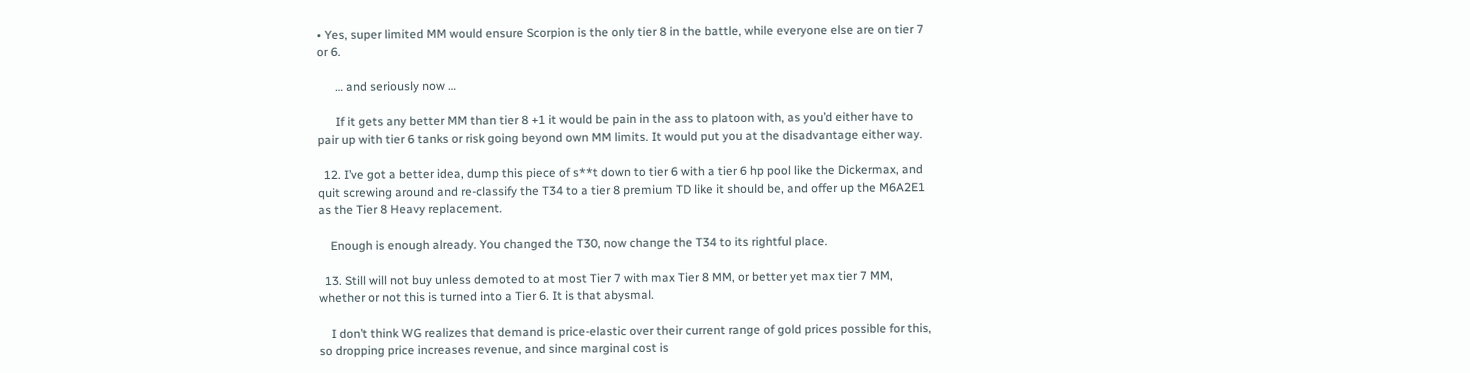• Yes, super limited MM would ensure Scorpion is the only tier 8 in the battle, while everyone else are on tier 7 or 6.

      … and seriously now …

      If it gets any better MM than tier 8 +1 it would be pain in the ass to platoon with, as you’d either have to pair up with tier 6 tanks or risk going beyond own MM limits. It would put you at the disadvantage either way.

  12. I’ve got a better idea, dump this piece of s**t down to tier 6 with a tier 6 hp pool like the Dickermax, and quit screwing around and re-classify the T34 to a tier 8 premium TD like it should be, and offer up the M6A2E1 as the Tier 8 Heavy replacement.

    Enough is enough already. You changed the T30, now change the T34 to its rightful place.

  13. Still will not buy unless demoted to at most Tier 7 with max Tier 8 MM, or better yet max tier 7 MM, whether or not this is turned into a Tier 6. It is that abysmal.

    I don’t think WG realizes that demand is price-elastic over their current range of gold prices possible for this, so dropping price increases revenue, and since marginal cost is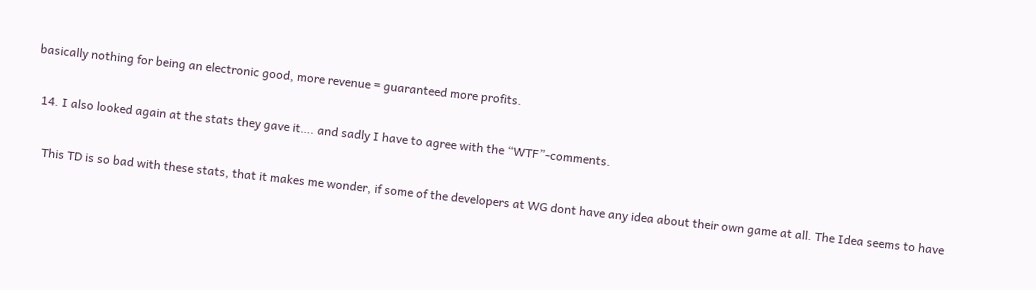basically nothing for being an electronic good, more revenue = guaranteed more profits.

  14. I also looked again at the stats they gave it…. and sadly I have to agree with the “WTF”-comments.

    This TD is so bad with these stats, that it makes me wonder, if some of the developers at WG dont have any idea about their own game at all. The Idea seems to have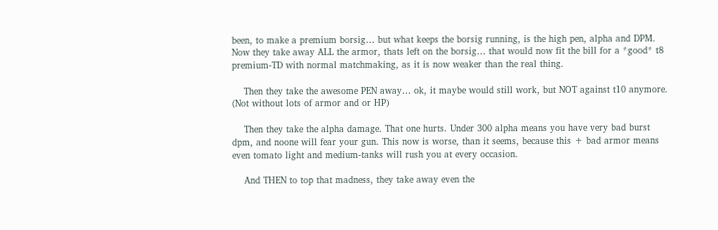been, to make a premium borsig… but what keeps the borsig running, is the high pen, alpha and DPM. Now they take away ALL the armor, thats left on the borsig… that would now fit the bill for a *good* t8 premium-TD with normal matchmaking, as it is now weaker than the real thing.

    Then they take the awesome PEN away… ok, it maybe would still work, but NOT against t10 anymore. (Not without lots of armor and or HP)

    Then they take the alpha damage. That one hurts. Under 300 alpha means you have very bad burst dpm, and noone will fear your gun. This now is worse, than it seems, because this + bad armor means even tomato light and medium-tanks will rush you at every occasion.

    And THEN to top that madness, they take away even the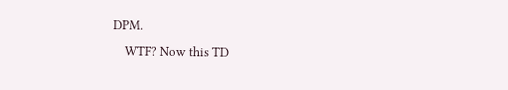DPM.
    WTF? Now this TD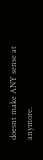doesnt make ANY sense at anymore.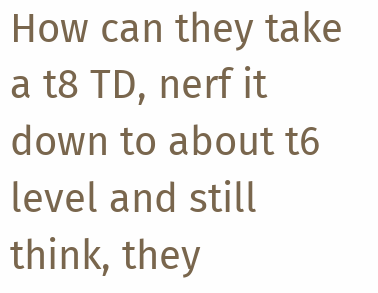How can they take a t8 TD, nerf it down to about t6 level and still think, they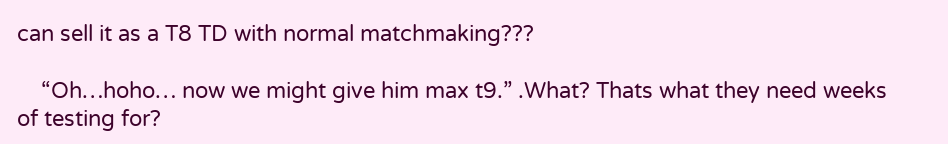can sell it as a T8 TD with normal matchmaking???

    “Oh…hoho… now we might give him max t9.” .What? Thats what they need weeks of testing for?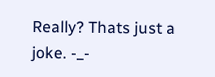Really? Thats just a joke. -_-